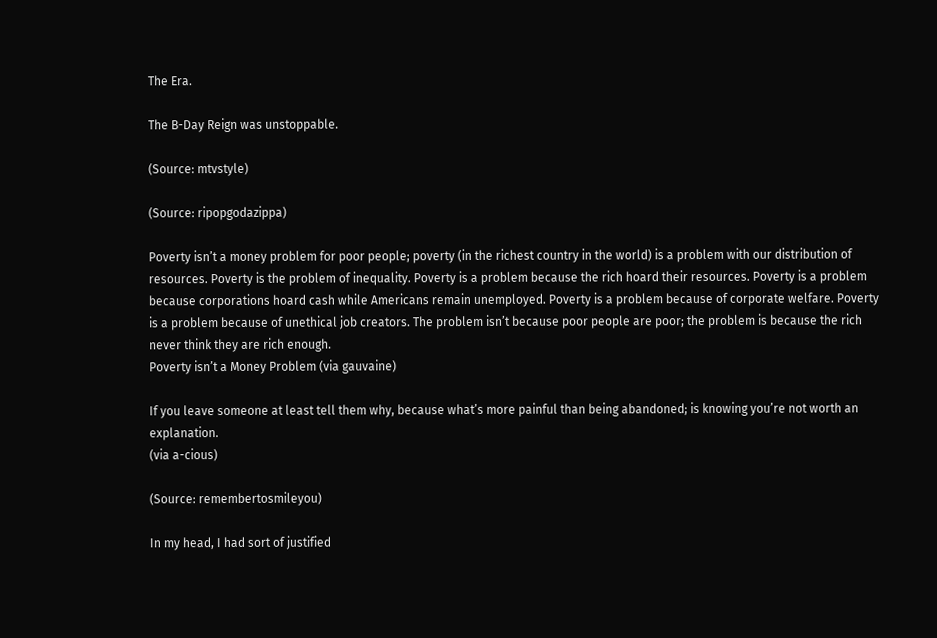The Era.

The B-Day Reign was unstoppable.

(Source: mtvstyle)

(Source: ripopgodazippa)

Poverty isn’t a money problem for poor people; poverty (in the richest country in the world) is a problem with our distribution of resources. Poverty is the problem of inequality. Poverty is a problem because the rich hoard their resources. Poverty is a problem because corporations hoard cash while Americans remain unemployed. Poverty is a problem because of corporate welfare. Poverty is a problem because of unethical job creators. The problem isn’t because poor people are poor; the problem is because the rich never think they are rich enough.
Poverty isn’t a Money Problem (via gauvaine)

If you leave someone at least tell them why, because what’s more painful than being abandoned; is knowing you’re not worth an explanation.
(via a-cious)

(Source: remembertosmileyou)

In my head, I had sort of justified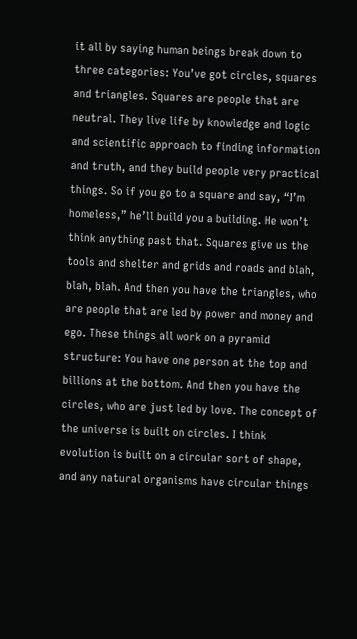it all by saying human beings break down to three categories: You’ve got circles, squares and triangles. Squares are people that are neutral. They live life by knowledge and logic and scientific approach to finding information and truth, and they build people very practical things. So if you go to a square and say, “I’m homeless,” he’ll build you a building. He won’t think anything past that. Squares give us the tools and shelter and grids and roads and blah, blah, blah. And then you have the triangles, who are people that are led by power and money and ego. These things all work on a pyramid structure: You have one person at the top and billions at the bottom. And then you have the circles, who are just led by love. The concept of the universe is built on circles. I think evolution is built on a circular sort of shape, and any natural organisms have circular things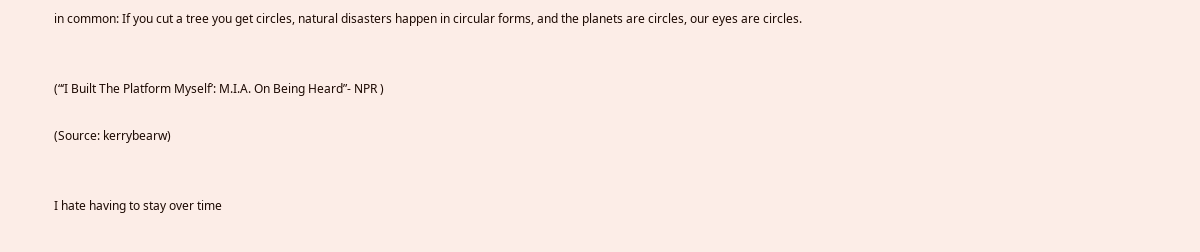in common: If you cut a tree you get circles, natural disasters happen in circular forms, and the planets are circles, our eyes are circles.


(“‘I Built The Platform Myself’: M.I.A. On Being Heard”- NPR )

(Source: kerrybearw)


I hate having to stay over time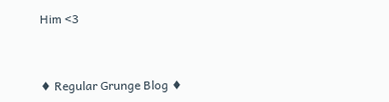Him <3


♦ Regular Grunge Blog ♦